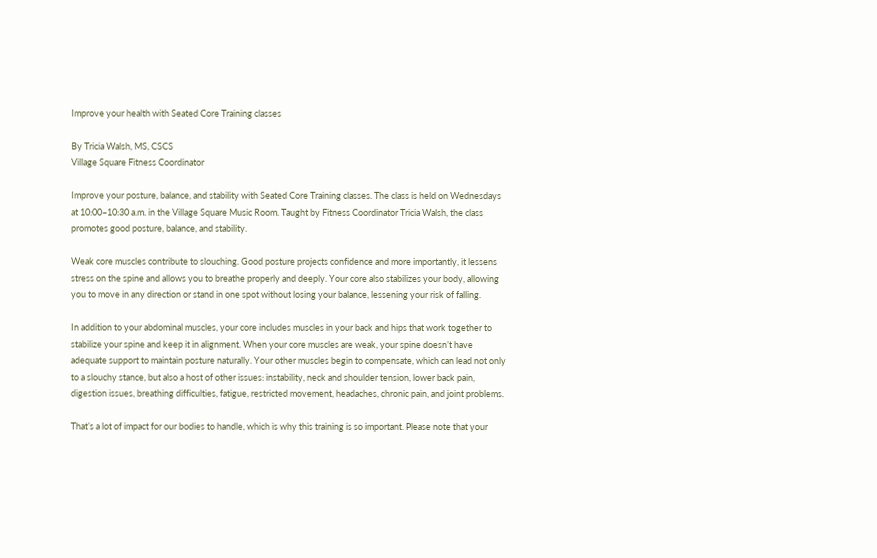Improve your health with Seated Core Training classes

By Tricia Walsh, MS, CSCS
Village Square Fitness Coordinator

Improve your posture, balance, and stability with Seated Core Training classes. The class is held on Wednesdays at 10:00–10:30 a.m. in the Village Square Music Room. Taught by Fitness Coordinator Tricia Walsh, the class promotes good posture, balance, and stability.

Weak core muscles contribute to slouching. Good posture projects confidence and more importantly, it lessens stress on the spine and allows you to breathe properly and deeply. Your core also stabilizes your body, allowing you to move in any direction or stand in one spot without losing your balance, lessening your risk of falling.

In addition to your abdominal muscles, your core includes muscles in your back and hips that work together to stabilize your spine and keep it in alignment. When your core muscles are weak, your spine doesn’t have adequate support to maintain posture naturally. Your other muscles begin to compensate, which can lead not only to a slouchy stance, but also a host of other issues: instability, neck and shoulder tension, lower back pain, digestion issues, breathing difficulties, fatigue, restricted movement, headaches, chronic pain, and joint problems.

That’s a lot of impact for our bodies to handle, which is why this training is so important. Please note that your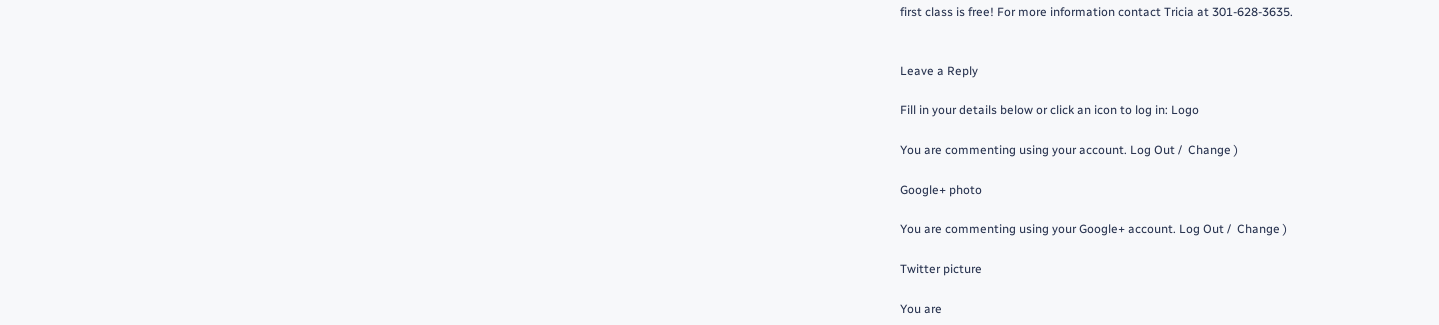first class is free! For more information contact Tricia at 301-628-3635.


Leave a Reply

Fill in your details below or click an icon to log in: Logo

You are commenting using your account. Log Out /  Change )

Google+ photo

You are commenting using your Google+ account. Log Out /  Change )

Twitter picture

You are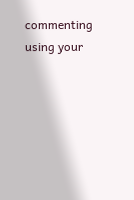commenting using your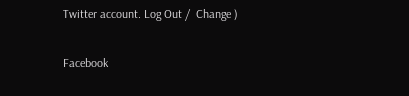Twitter account. Log Out /  Change )

Facebook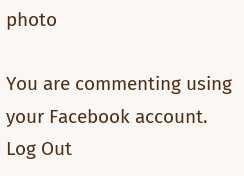photo

You are commenting using your Facebook account. Log Out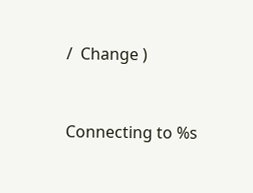/  Change )


Connecting to %s